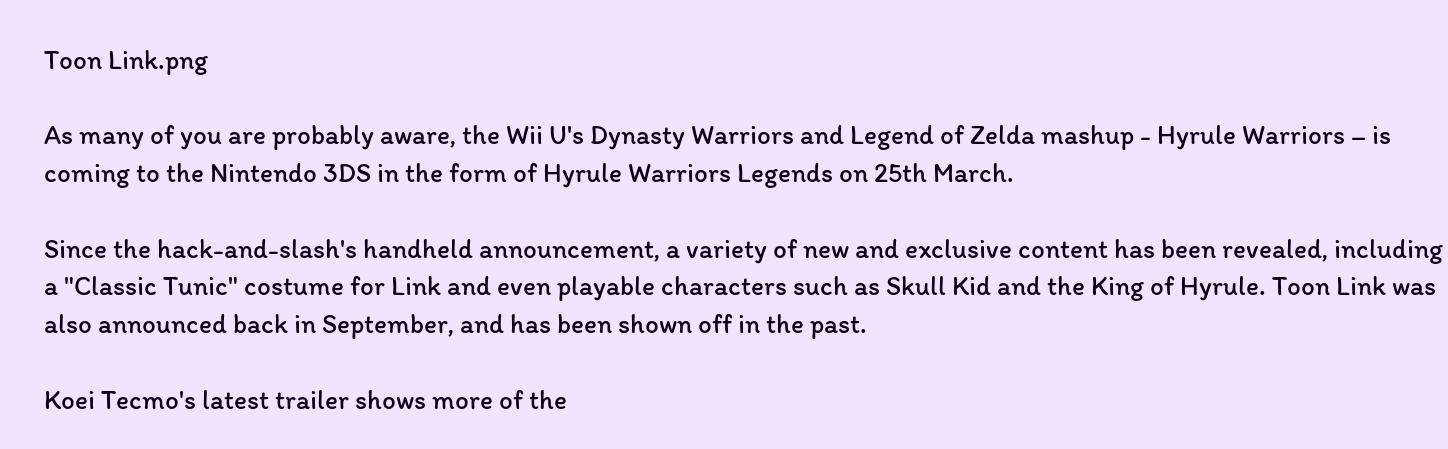Toon Link.png

As many of you are probably aware, the Wii U's Dynasty Warriors and Legend of Zelda mashup - Hyrule Warriors – is coming to the Nintendo 3DS in the form of Hyrule Warriors Legends on 25th March.

Since the hack-and-slash's handheld announcement, a variety of new and exclusive content has been revealed, including a "Classic Tunic" costume for Link and even playable characters such as Skull Kid and the King of Hyrule. Toon Link was also announced back in September, and has been shown off in the past.

Koei Tecmo's latest trailer shows more of the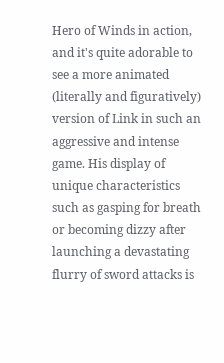Hero of Winds in action, and it's quite adorable to see a more animated (literally and figuratively) version of Link in such an aggressive and intense game. His display of unique characteristics such as gasping for breath or becoming dizzy after launching a devastating flurry of sword attacks is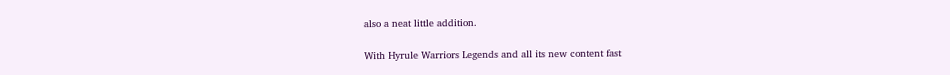also a neat little addition.

With Hyrule Warriors Legends and all its new content fast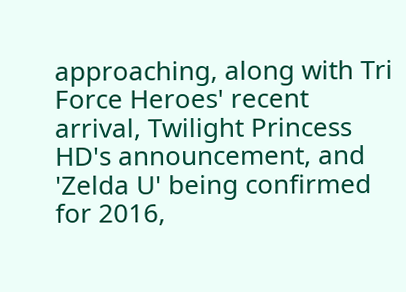approaching, along with Tri Force Heroes' recent arrival, Twilight Princess HD's announcement, and 'Zelda U' being confirmed for 2016,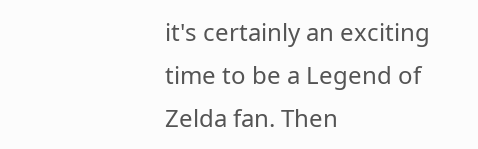it's certainly an exciting time to be a Legend of Zelda fan. Then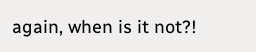again, when is it not?!